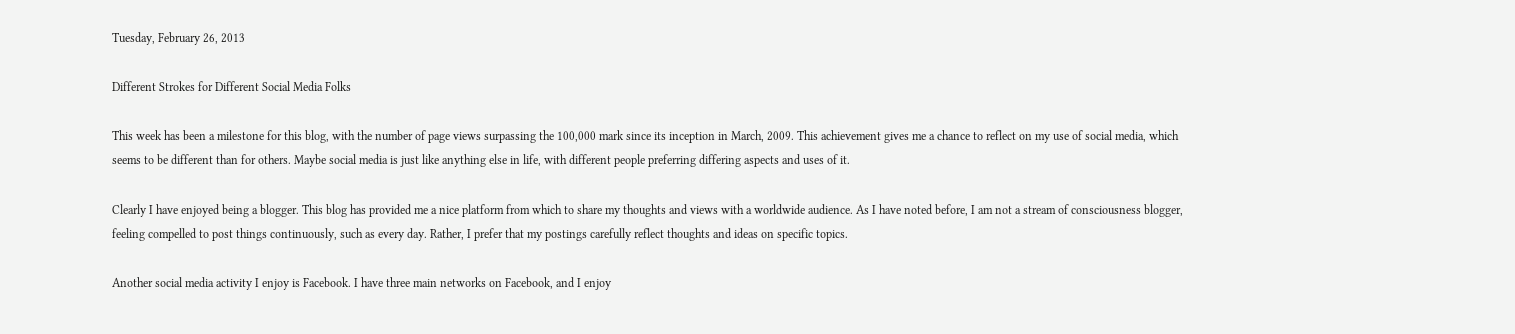Tuesday, February 26, 2013

Different Strokes for Different Social Media Folks

This week has been a milestone for this blog, with the number of page views surpassing the 100,000 mark since its inception in March, 2009. This achievement gives me a chance to reflect on my use of social media, which seems to be different than for others. Maybe social media is just like anything else in life, with different people preferring differing aspects and uses of it.

Clearly I have enjoyed being a blogger. This blog has provided me a nice platform from which to share my thoughts and views with a worldwide audience. As I have noted before, I am not a stream of consciousness blogger, feeling compelled to post things continuously, such as every day. Rather, I prefer that my postings carefully reflect thoughts and ideas on specific topics.

Another social media activity I enjoy is Facebook. I have three main networks on Facebook, and I enjoy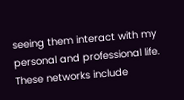seeing them interact with my personal and professional life. These networks include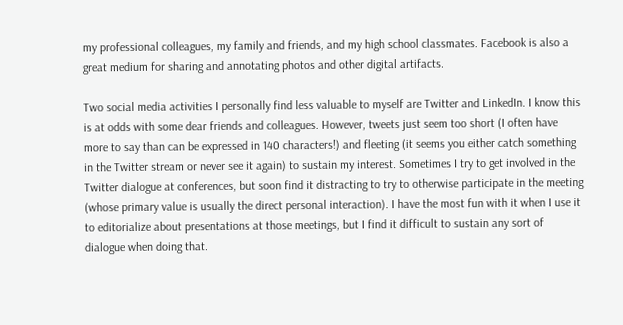my professional colleagues, my family and friends, and my high school classmates. Facebook is also a great medium for sharing and annotating photos and other digital artifacts.

Two social media activities I personally find less valuable to myself are Twitter and LinkedIn. I know this is at odds with some dear friends and colleagues. However, tweets just seem too short (I often have more to say than can be expressed in 140 characters!) and fleeting (it seems you either catch something in the Twitter stream or never see it again) to sustain my interest. Sometimes I try to get involved in the Twitter dialogue at conferences, but soon find it distracting to try to otherwise participate in the meeting (whose primary value is usually the direct personal interaction). I have the most fun with it when I use it to editorialize about presentations at those meetings, but I find it difficult to sustain any sort of dialogue when doing that.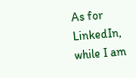As for LinkedIn, while I am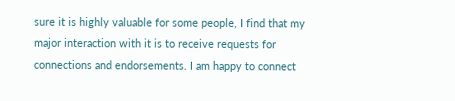sure it is highly valuable for some people, I find that my major interaction with it is to receive requests for connections and endorsements. I am happy to connect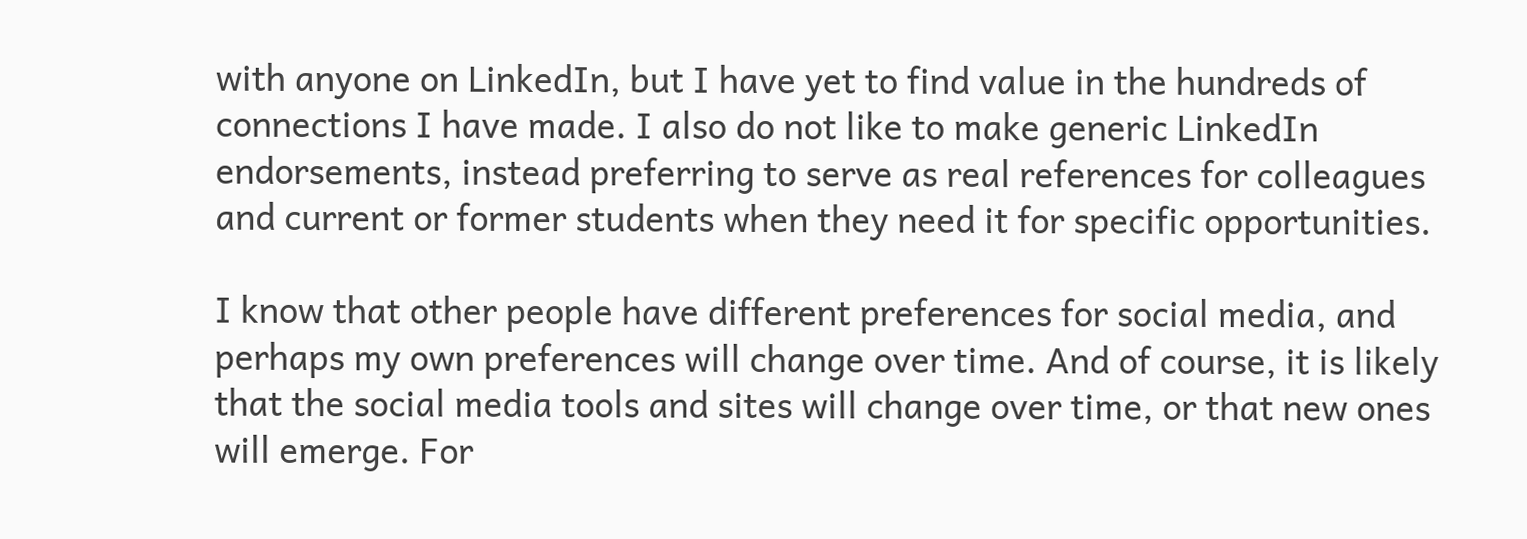with anyone on LinkedIn, but I have yet to find value in the hundreds of connections I have made. I also do not like to make generic LinkedIn endorsements, instead preferring to serve as real references for colleagues and current or former students when they need it for specific opportunities.

I know that other people have different preferences for social media, and perhaps my own preferences will change over time. And of course, it is likely that the social media tools and sites will change over time, or that new ones will emerge. For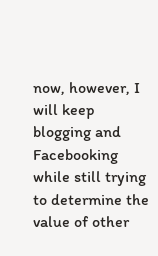now, however, I will keep blogging and Facebooking while still trying to determine the value of other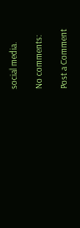social media.

No comments:

Post a Comment